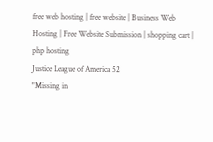free web hosting | free website | Business Web Hosting | Free Website Submission | shopping cart | php hosting
Justice League of America 52
"Missing in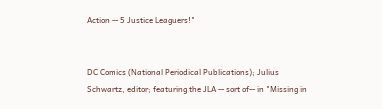Action -- 5 Justice Leaguers!"


DC Comics (National Periodical Publications); Julius Schwartz, editor; featuring the JLA -- sort of-- in "Missing in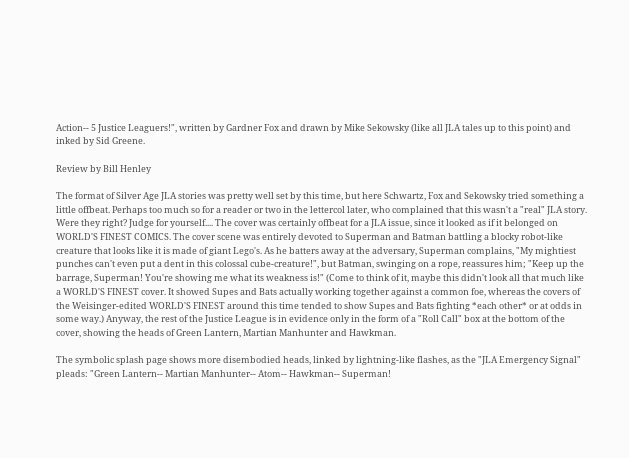Action-- 5 Justice Leaguers!", written by Gardner Fox and drawn by Mike Sekowsky (like all JLA tales up to this point) and inked by Sid Greene.

Review by Bill Henley

The format of Silver Age JLA stories was pretty well set by this time, but here Schwartz, Fox and Sekowsky tried something a little offbeat. Perhaps too much so for a reader or two in the lettercol later, who complained that this wasn't a "real" JLA story. Were they right? Judge for yourself.... The cover was certainly offbeat for a JLA issue, since it looked as if it belonged on WORLD'S FINEST COMICS. The cover scene was entirely devoted to Superman and Batman battling a blocky robot-like creature that looks like it is made of giant Lego's. As he batters away at the adversary, Superman complains, "My mightiest punches can't even put a dent in this colossal cube-creature!", but Batman, swinging on a rope, reassures him; "Keep up the barrage, Superman! You're showing me what its weakness is!" (Come to think of it, maybe this didn't look all that much like a WORLD'S FINEST cover. It showed Supes and Bats actually working together against a common foe, whereas the covers of the Weisinger-edited WORLD'S FINEST around this time tended to show Supes and Bats fighting *each other* or at odds in some way.) Anyway, the rest of the Justice League is in evidence only in the form of a "Roll Call" box at the bottom of the cover, showing the heads of Green Lantern, Martian Manhunter and Hawkman.

The symbolic splash page shows more disembodied heads, linked by lightning-like flashes, as the "JLA Emergency Signal" pleads: "Green Lantern-- Martian Manhunter-- Atom-- Hawkman-- Superman!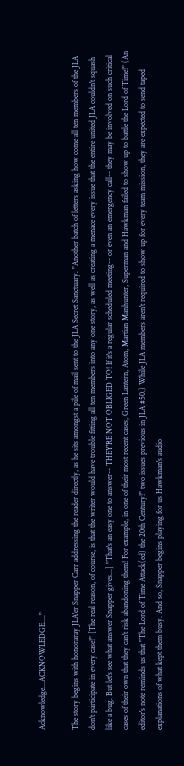Acknowledge...ACKNOWLEDGE...."

The story begins with honoraray JLA'er Snapper Carr addressing the reader directly, as he sits amongst a pile of mail sent to the JLA Secret Sanctuary. "Another batch of letters asking how come all ten members of the JLA don't participate in every case!" [The real reason, of course, is that the writer would have trouble fitting all ten members into any one story, as well as creating a menace every issue that the entire united JLA couldn't squash like a bug. But let's see what answer Snapper gives...] "That's an easy one to answer-- THEY'RE NOT OBLIGED TO! If it's a regular scheduled meeting-- or even an emergency call-- they may be involved on such critical cases of their own that they can't risk abandoning them! For example, in one of their most recent cases, Green Lantern, Atom, Martian Manhunter, Superman and Hawkman failed to show up to battle the Lord of Time!" (An editor's note reminds us that "The Lord of Time Attack(ed) the 20th Century!" two issues previous in JLA #50.) While JLA members aren't required to show up for every team mission, they are expected to send taped explanations of what kept them busy. And so, Snapper begins playing for us Hawkman's audio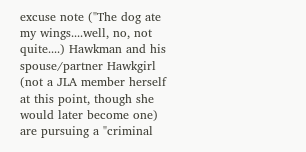excuse note ("The dog ate my wings....well, no, not quite....) Hawkman and his spouse/partner Hawkgirl (not a JLA member herself at this point, though she would later become one) are pursuing a "criminal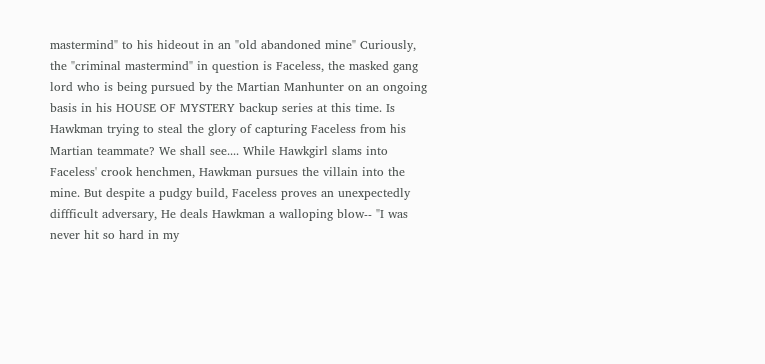mastermind" to his hideout in an "old abandoned mine" Curiously, the "criminal mastermind" in question is Faceless, the masked gang lord who is being pursued by the Martian Manhunter on an ongoing basis in his HOUSE OF MYSTERY backup series at this time. Is Hawkman trying to steal the glory of capturing Faceless from his Martian teammate? We shall see.... While Hawkgirl slams into Faceless' crook henchmen, Hawkman pursues the villain into the mine. But despite a pudgy build, Faceless proves an unexpectedly diffficult adversary, He deals Hawkman a walloping blow-- "I was never hit so hard in my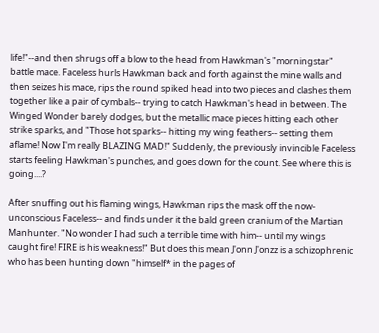life!"--and then shrugs off a blow to the head from Hawkman's "morningstar" battle mace. Faceless hurls Hawkman back and forth against the mine walls and then seizes his mace, rips the round spiked head into two pieces and clashes them together like a pair of cymbals-- trying to catch Hawkman's head in between. The Winged Wonder barely dodges, but the metallic mace pieces hitting each other strike sparks, and "Those hot sparks-- hitting my wing feathers-- setting them aflame! Now I'm really BLAZING MAD!" Suddenly, the previously invincible Faceless starts feeling Hawkman's punches, and goes down for the count. See where this is going....?

After snuffing out his flaming wings, Hawkman rips the mask off the now-unconscious Faceless-- and finds under it the bald green cranium of the Martian Manhunter. "No wonder I had such a terrible time with him-- until my wings caught fire! FIRE is his weakness!" But does this mean J'onn J'onzz is a schizophrenic who has been hunting down "himself* in the pages of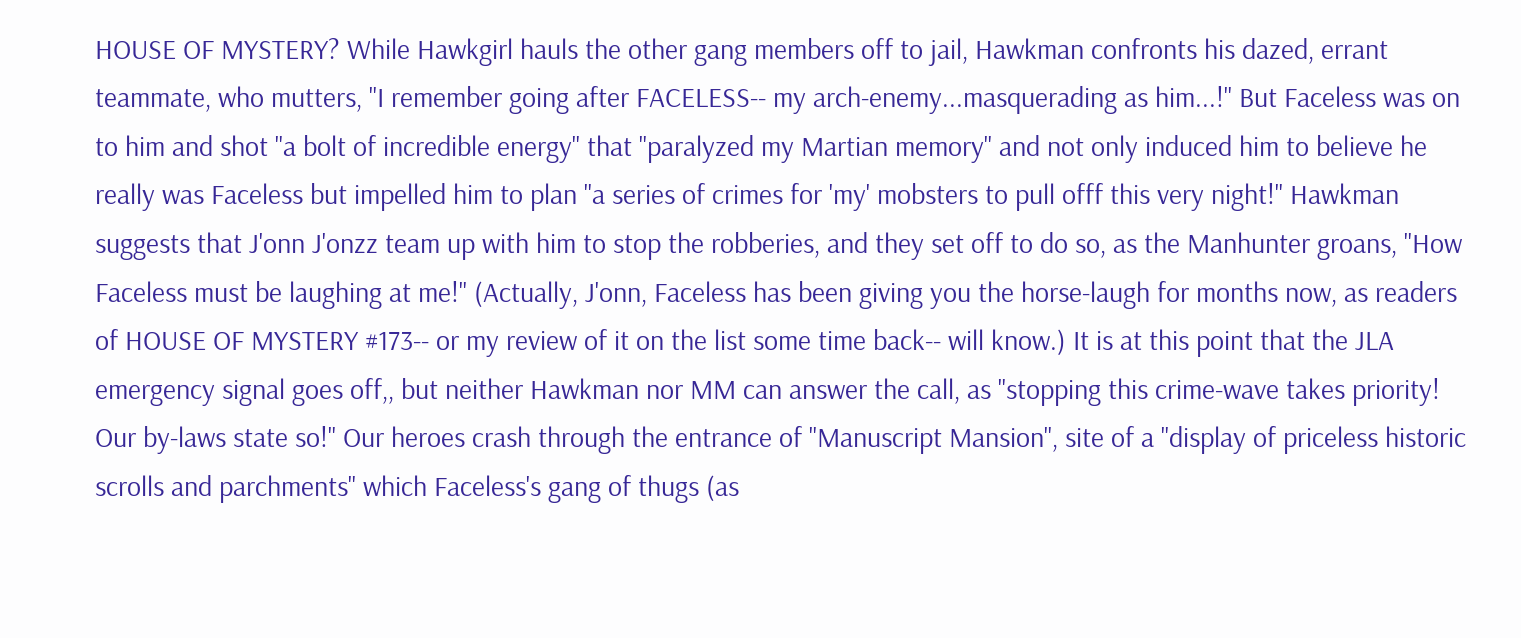HOUSE OF MYSTERY? While Hawkgirl hauls the other gang members off to jail, Hawkman confronts his dazed, errant teammate, who mutters, "I remember going after FACELESS-- my arch-enemy...masquerading as him...!" But Faceless was on to him and shot "a bolt of incredible energy" that "paralyzed my Martian memory" and not only induced him to believe he really was Faceless but impelled him to plan "a series of crimes for 'my' mobsters to pull offf this very night!" Hawkman suggests that J'onn J'onzz team up with him to stop the robberies, and they set off to do so, as the Manhunter groans, "How Faceless must be laughing at me!" (Actually, J'onn, Faceless has been giving you the horse-laugh for months now, as readers of HOUSE OF MYSTERY #173-- or my review of it on the list some time back-- will know.) It is at this point that the JLA emergency signal goes off,, but neither Hawkman nor MM can answer the call, as "stopping this crime-wave takes priority! Our by-laws state so!" Our heroes crash through the entrance of "Manuscript Mansion", site of a "display of priceless historic scrolls and parchments" which Faceless's gang of thugs (as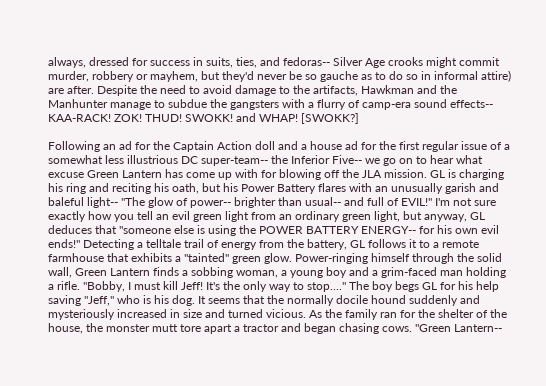always, dressed for success in suits, ties, and fedoras-- Silver Age crooks might commit murder, robbery or mayhem, but they'd never be so gauche as to do so in informal attire) are after. Despite the need to avoid damage to the artifacts, Hawkman and the Manhunter manage to subdue the gangsters with a flurry of camp-era sound effects-- KAA-RACK! ZOK! THUD! SWOKK! and WHAP! [SWOKK?]

Following an ad for the Captain Action doll and a house ad for the first regular issue of a somewhat less illustrious DC super-team-- the Inferior Five-- we go on to hear what excuse Green Lantern has come up with for blowing off the JLA mission. GL is charging his ring and reciting his oath, but his Power Battery flares with an unusually garish and baleful light-- "The glow of power-- brighter than usual-- and full of EVIL!" I'm not sure exactly how you tell an evil green light from an ordinary green light, but anyway, GL deduces that "someone else is using the POWER BATTERY ENERGY-- for his own evil ends!" Detecting a telltale trail of energy from the battery, GL follows it to a remote farmhouse that exhibits a "tainted" green glow. Power-ringing himself through the solid wall, Green Lantern finds a sobbing woman, a young boy and a grim-faced man holding a rifle. "Bobby, I must kill Jeff! It's the only way to stop...." The boy begs GL for his help saving "Jeff," who is his dog. It seems that the normally docile hound suddenly and mysteriously increased in size and turned vicious. As the family ran for the shelter of the house, the monster mutt tore apart a tractor and began chasing cows. "Green Lantern--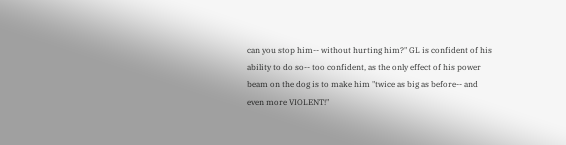can you stop him-- without hurting him?" GL is confident of his ability to do so-- too confident, as the only effect of his power beam on the dog is to make him "twice as big as before-- and even more VIOLENT!"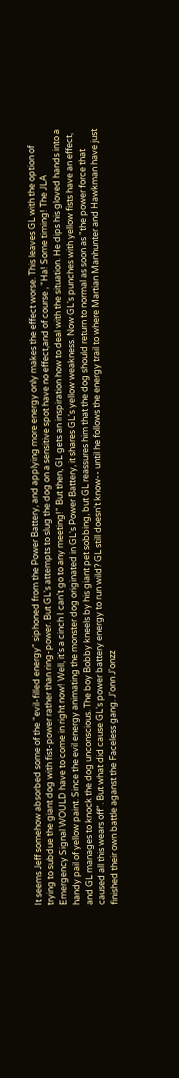It seems Jeff somehow absorbed some of the "evil-filled energy" siphoned from the Power Battery, and applying more energy only makes the effect worse. This leaves GL with the option of trying to subdue the giant dog with fist-power rather than ring-power. But GL's attempts to slug the dog on a sensitive spot have no effect,and of course , "Ha! Some timing! The JLA Emergency Signal WOULD have to come in right now! Well, it's a cinch I can't go to any meeting!" But then, GL gets an inspiration how to deal with the situation. He dips his gloved hands into a handy pail of yellow paint. Since the evil energy animating the monster dog originated in GL's Power Battery, it shares GL's yellow weakness. Now GL's punches with yellow fists have an effect, and GL manages to knock the dog unconscious. The boy Bobby kneels by his giant pet sobbing, but GL reassures him that the dog should return to normal as soon as "the power force that caused all this wears off". But what did cause GL's power battery energy to run wild? GL still doesn't know-- until he follows the energy trail to where Martian Manhunter and Hawkman have just finished their own battle aganst the Faceless gang. J'onn J'onzz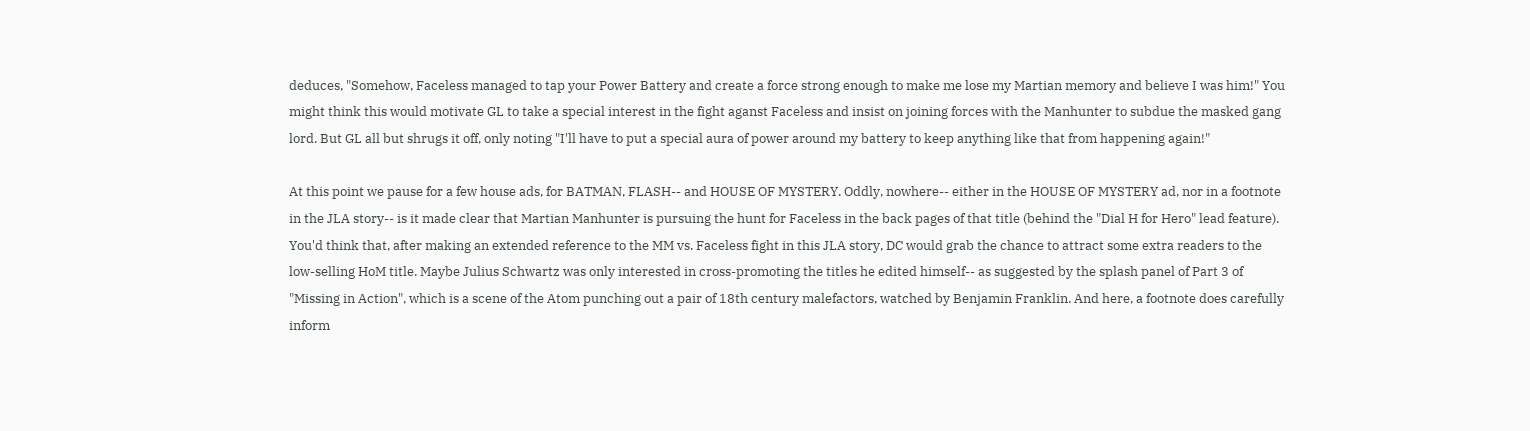deduces, "Somehow, Faceless managed to tap your Power Battery and create a force strong enough to make me lose my Martian memory and believe I was him!" You might think this would motivate GL to take a special interest in the fight aganst Faceless and insist on joining forces with the Manhunter to subdue the masked gang lord. But GL all but shrugs it off, only noting "I'll have to put a special aura of power around my battery to keep anything like that from happening again!"

At this point we pause for a few house ads, for BATMAN, FLASH-- and HOUSE OF MYSTERY. Oddly, nowhere-- either in the HOUSE OF MYSTERY ad, nor in a footnote in the JLA story-- is it made clear that Martian Manhunter is pursuing the hunt for Faceless in the back pages of that title (behind the "Dial H for Hero" lead feature). You'd think that, after making an extended reference to the MM vs. Faceless fight in this JLA story, DC would grab the chance to attract some extra readers to the low-selling HoM title. Maybe Julius Schwartz was only interested in cross-promoting the titles he edited himself-- as suggested by the splash panel of Part 3 of "Missing in Action", which is a scene of the Atom punching out a pair of 18th century malefactors, watched by Benjamin Franklin. And here, a footnote does carefully inform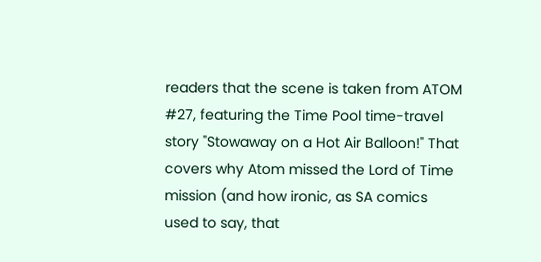readers that the scene is taken from ATOM #27, featuring the Time Pool time-travel story "Stowaway on a Hot Air Balloon!" That covers why Atom missed the Lord of Time mission (and how ironic, as SA comics used to say, that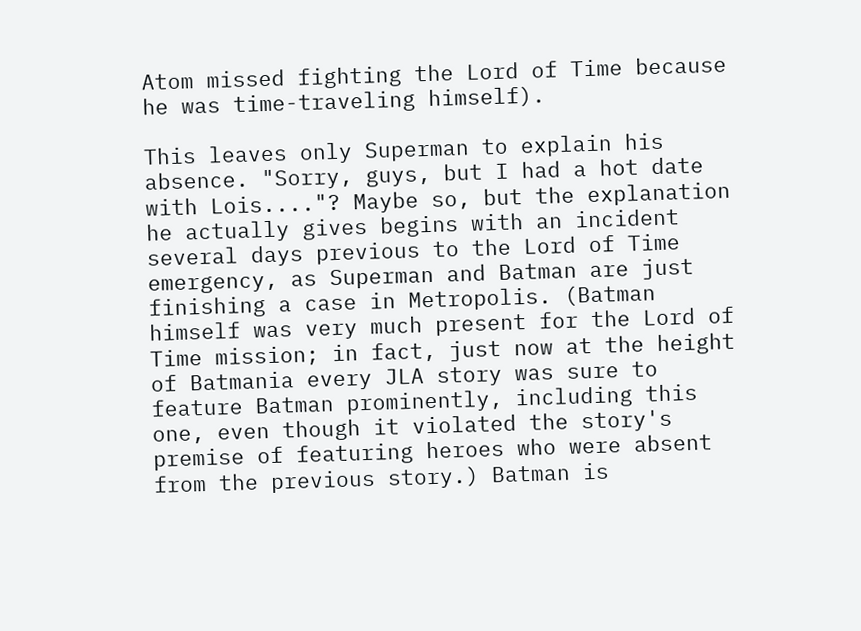Atom missed fighting the Lord of Time because he was time-traveling himself).

This leaves only Superman to explain his absence. "Sorry, guys, but I had a hot date with Lois...."? Maybe so, but the explanation he actually gives begins with an incident several days previous to the Lord of Time emergency, as Superman and Batman are just finishing a case in Metropolis. (Batman himself was very much present for the Lord of Time mission; in fact, just now at the height of Batmania every JLA story was sure to feature Batman prominently, including this one, even though it violated the story's premise of featuring heroes who were absent from the previous story.) Batman is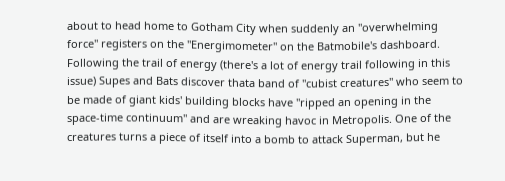about to head home to Gotham City when suddenly an "overwhelming force" registers on the "Energimometer" on the Batmobile's dashboard. Following the trail of energy (there's a lot of energy trail following in this issue) Supes and Bats discover thata band of "cubist creatures" who seem to be made of giant kids' building blocks have "ripped an opening in the space-time continuum" and are wreaking havoc in Metropolis. One of the creatures turns a piece of itself into a bomb to attack Superman, but he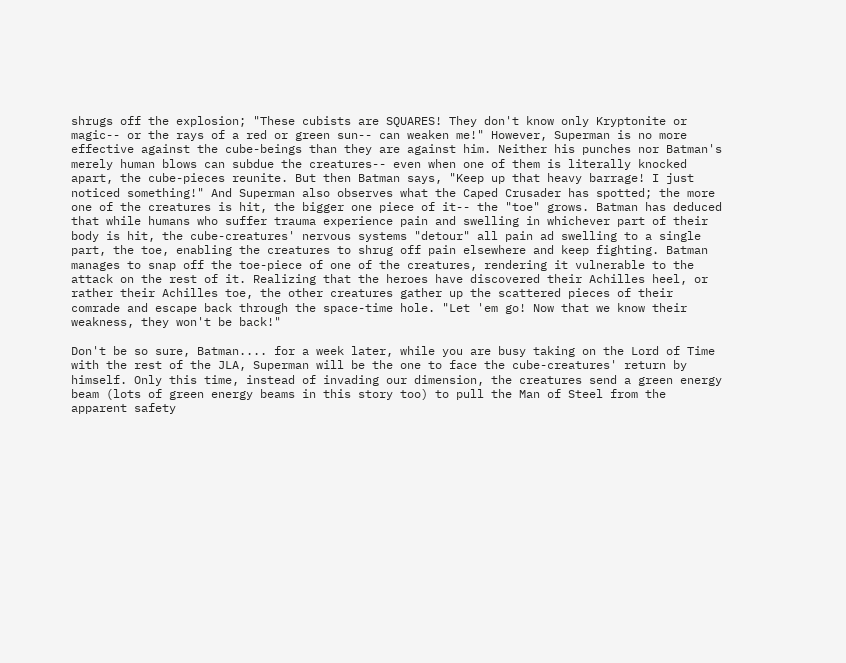shrugs off the explosion; "These cubists are SQUARES! They don't know only Kryptonite or magic-- or the rays of a red or green sun-- can weaken me!" However, Superman is no more effective against the cube-beings than they are against him. Neither his punches nor Batman's merely human blows can subdue the creatures-- even when one of them is literally knocked apart, the cube-pieces reunite. But then Batman says, "Keep up that heavy barrage! I just noticed something!" And Superman also observes what the Caped Crusader has spotted; the more one of the creatures is hit, the bigger one piece of it-- the "toe" grows. Batman has deduced that while humans who suffer trauma experience pain and swelling in whichever part of their body is hit, the cube-creatures' nervous systems "detour" all pain ad swelling to a single part, the toe, enabling the creatures to shrug off pain elsewhere and keep fighting. Batman manages to snap off the toe-piece of one of the creatures, rendering it vulnerable to the attack on the rest of it. Realizing that the heroes have discovered their Achilles heel, or rather their Achilles toe, the other creatures gather up the scattered pieces of their comrade and escape back through the space-time hole. "Let 'em go! Now that we know their weakness, they won't be back!"

Don't be so sure, Batman.... for a week later, while you are busy taking on the Lord of Time with the rest of the JLA, Superman will be the one to face the cube-creatures' return by himself. Only this time, instead of invading our dimension, the creatures send a green energy beam (lots of green energy beams in this story too) to pull the Man of Steel from the apparent safety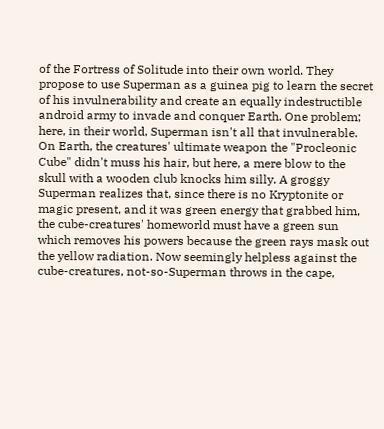of the Fortress of Solitude into their own world. They propose to use Superman as a guinea pig to learn the secret of his invulnerability and create an equally indestructible android army to invade and conquer Earth. One problem; here, in their world, Superman isn't all that invulnerable. On Earth, the creatures' ultimate weapon the "Procleonic Cube" didn't muss his hair, but here, a mere blow to the skull with a wooden club knocks him silly. A groggy Superman realizes that, since there is no Kryptonite or magic present, and it was green energy that grabbed him, the cube-creatures' homeworld must have a green sun which removes his powers because the green rays mask out the yellow radiation. Now seemingly helpless against the cube-creatures, not-so-Superman throws in the cape,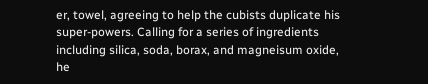er, towel, agreeing to help the cubists duplicate his super-powers. Calling for a series of ingredients including silica, soda, borax, and magneisum oxide, he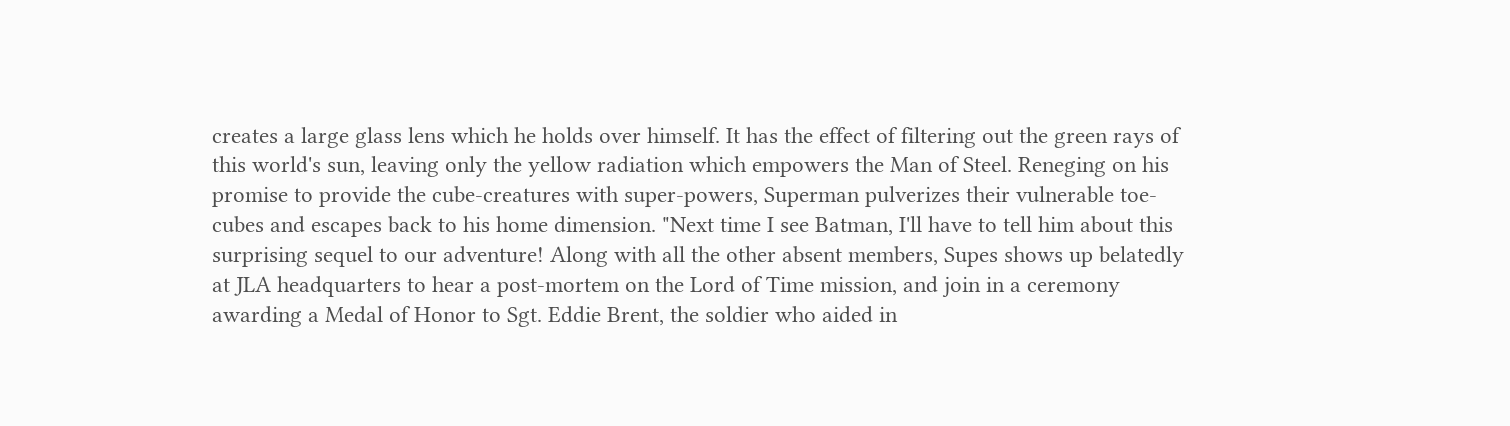creates a large glass lens which he holds over himself. It has the effect of filtering out the green rays of this world's sun, leaving only the yellow radiation which empowers the Man of Steel. Reneging on his promise to provide the cube-creatures with super-powers, Superman pulverizes their vulnerable toe-cubes and escapes back to his home dimension. "Next time I see Batman, I'll have to tell him about this surprising sequel to our adventure! Along with all the other absent members, Supes shows up belatedly at JLA headquarters to hear a post-mortem on the Lord of Time mission, and join in a ceremony awarding a Medal of Honor to Sgt. Eddie Brent, the soldier who aided in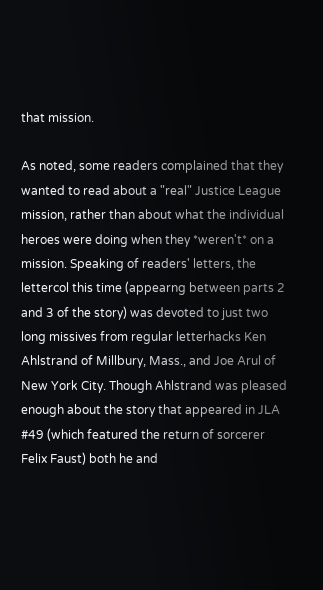that mission.

As noted, some readers complained that they wanted to read about a "real" Justice League mission, rather than about what the individual heroes were doing when they *weren't* on a mission. Speaking of readers' letters, the lettercol this time (appearng between parts 2 and 3 of the story) was devoted to just two long missives from regular letterhacks Ken Ahlstrand of Millbury, Mass., and Joe Arul of New York City. Though Ahlstrand was pleased enough about the story that appeared in JLA #49 (which featured the return of sorcerer Felix Faust) both he and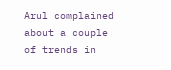Arul complained about a couple of trends in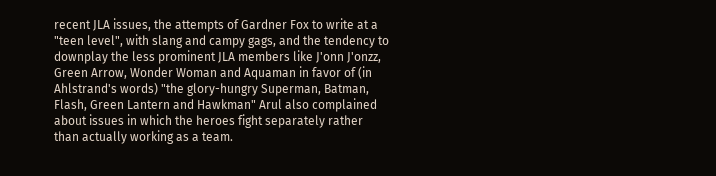recent JLA issues, the attempts of Gardner Fox to write at a "teen level", with slang and campy gags, and the tendency to downplay the less prominent JLA members like J'onn J'onzz, Green Arrow, Wonder Woman and Aquaman in favor of (in Ahlstrand's words) "the glory-hungry Superman, Batman, Flash, Green Lantern and Hawkman" Arul also complained about issues in which the heroes fight separately rather than actually working as a team.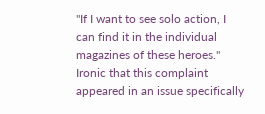"If I want to see solo action, I can find it in the individual magazines of these heroes." Ironic that this complaint appeared in an issue specifically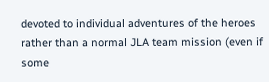devoted to individual adventures of the heroes rather than a normal JLA team mission (even if some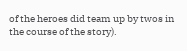of the heroes did team up by twos in the course of the story).